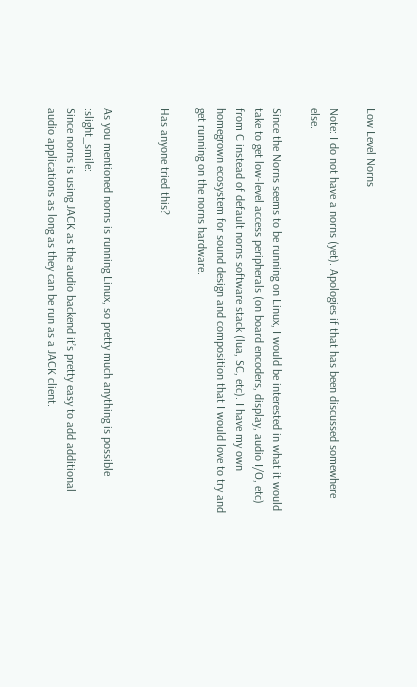Low Level Norns

Note: I do not have a norns (yet). Apologies if that has been discussed somewhere else.

Since the Norns seems to be running on Linux, I would be interested in what it would take to get low-level access peripherals (on board encoders, display, audio I/O, etc) from C instead of default norns software stack (lua, SC, etc). I have my own homegrown ecosystem for sound design and composition that I would love to try and get running on the norns hardware.

Has anyone tried this?


As you mentioned norns is running Linux, so pretty much anything is possible :slight_smile:
Since norns is using JACK as the audio backend it’s pretty easy to add additional audio applications as long as they can be run as a JACK client.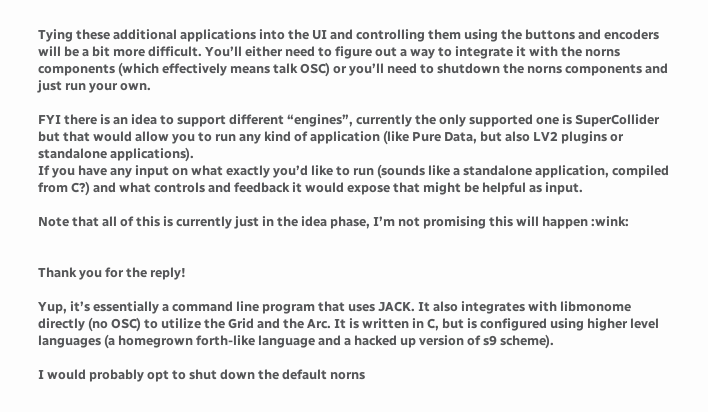Tying these additional applications into the UI and controlling them using the buttons and encoders will be a bit more difficult. You’ll either need to figure out a way to integrate it with the norns components (which effectively means talk OSC) or you’ll need to shutdown the norns components and just run your own.

FYI there is an idea to support different “engines”, currently the only supported one is SuperCollider but that would allow you to run any kind of application (like Pure Data, but also LV2 plugins or standalone applications).
If you have any input on what exactly you’d like to run (sounds like a standalone application, compiled from C?) and what controls and feedback it would expose that might be helpful as input.

Note that all of this is currently just in the idea phase, I’m not promising this will happen :wink:


Thank you for the reply!

Yup, it’s essentially a command line program that uses JACK. It also integrates with libmonome directly (no OSC) to utilize the Grid and the Arc. It is written in C, but is configured using higher level languages (a homegrown forth-like language and a hacked up version of s9 scheme).

I would probably opt to shut down the default norns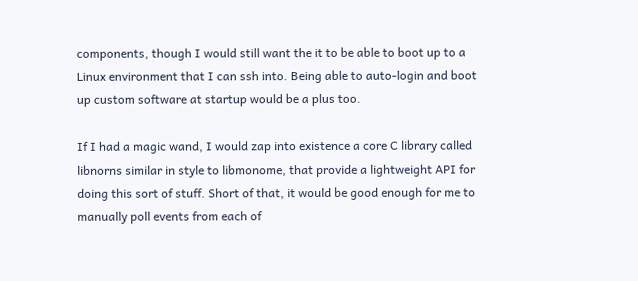components, though I would still want the it to be able to boot up to a Linux environment that I can ssh into. Being able to auto-login and boot up custom software at startup would be a plus too.

If I had a magic wand, I would zap into existence a core C library called libnorns similar in style to libmonome, that provide a lightweight API for doing this sort of stuff. Short of that, it would be good enough for me to manually poll events from each of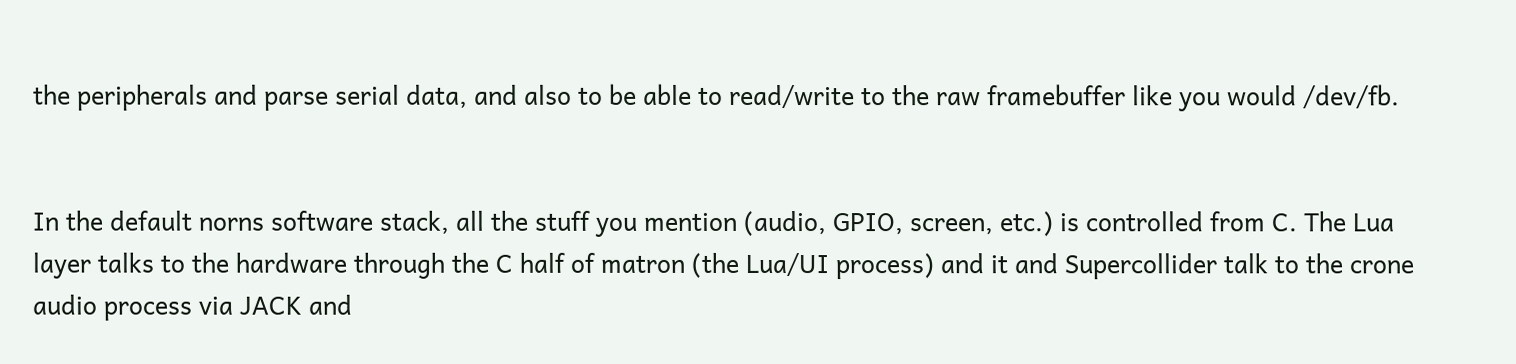the peripherals and parse serial data, and also to be able to read/write to the raw framebuffer like you would /dev/fb.


In the default norns software stack, all the stuff you mention (audio, GPIO, screen, etc.) is controlled from C. The Lua layer talks to the hardware through the C half of matron (the Lua/UI process) and it and Supercollider talk to the crone audio process via JACK and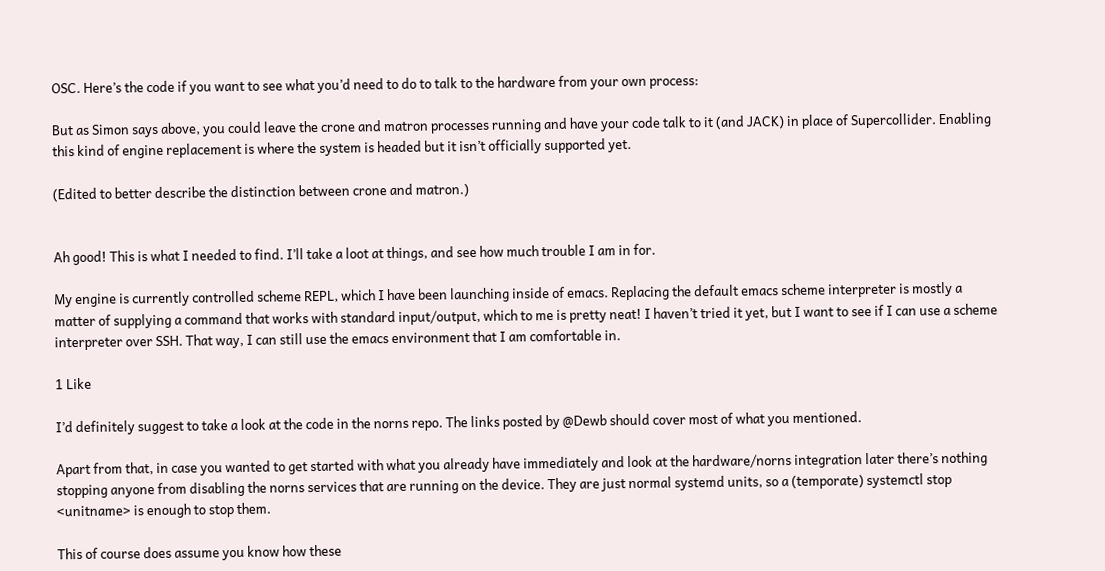OSC. Here’s the code if you want to see what you’d need to do to talk to the hardware from your own process:

But as Simon says above, you could leave the crone and matron processes running and have your code talk to it (and JACK) in place of Supercollider. Enabling this kind of engine replacement is where the system is headed but it isn’t officially supported yet.

(Edited to better describe the distinction between crone and matron.)


Ah good! This is what I needed to find. I’ll take a loot at things, and see how much trouble I am in for.

My engine is currently controlled scheme REPL, which I have been launching inside of emacs. Replacing the default emacs scheme interpreter is mostly a matter of supplying a command that works with standard input/output, which to me is pretty neat! I haven’t tried it yet, but I want to see if I can use a scheme interpreter over SSH. That way, I can still use the emacs environment that I am comfortable in.

1 Like

I’d definitely suggest to take a look at the code in the norns repo. The links posted by @Dewb should cover most of what you mentioned.

Apart from that, in case you wanted to get started with what you already have immediately and look at the hardware/norns integration later there’s nothing stopping anyone from disabling the norns services that are running on the device. They are just normal systemd units, so a (temporate) systemctl stop <unitname> is enough to stop them.

This of course does assume you know how these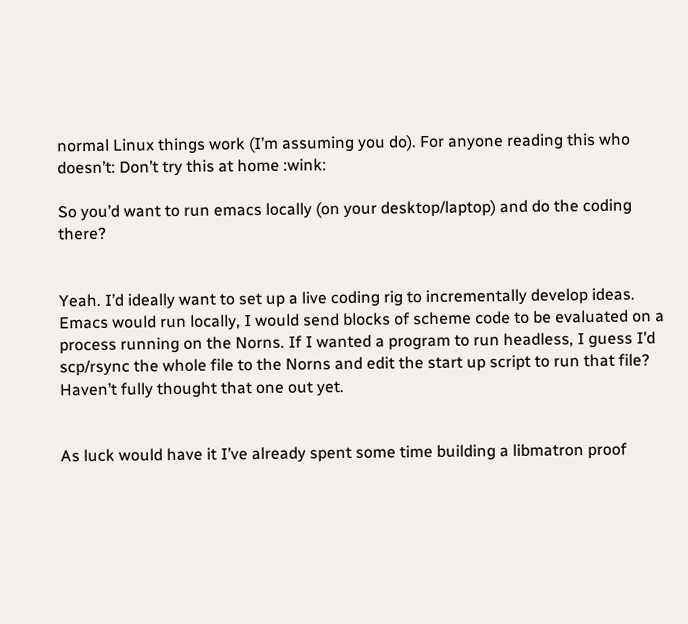normal Linux things work (I’m assuming you do). For anyone reading this who doesn’t: Don’t try this at home :wink:

So you’d want to run emacs locally (on your desktop/laptop) and do the coding there?


Yeah. I’d ideally want to set up a live coding rig to incrementally develop ideas. Emacs would run locally, I would send blocks of scheme code to be evaluated on a process running on the Norns. If I wanted a program to run headless, I guess I’d scp/rsync the whole file to the Norns and edit the start up script to run that file? Haven’t fully thought that one out yet.


As luck would have it I’ve already spent some time building a libmatron proof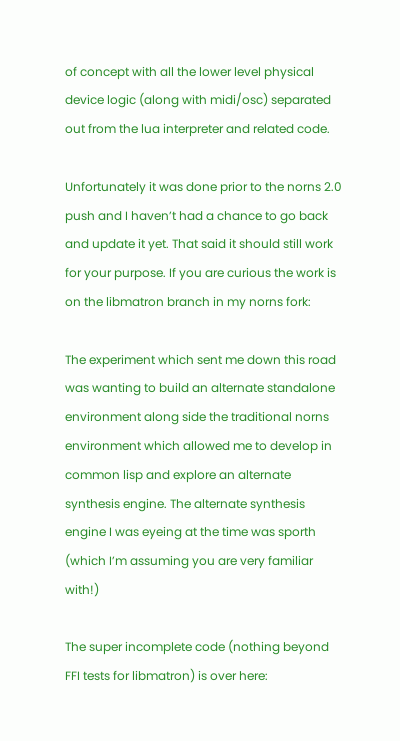of concept with all the lower level physical device logic (along with midi/osc) separated out from the lua interpreter and related code.

Unfortunately it was done prior to the norns 2.0 push and I haven’t had a chance to go back and update it yet. That said it should still work for your purpose. If you are curious the work is on the libmatron branch in my norns fork:

The experiment which sent me down this road was wanting to build an alternate standalone environment along side the traditional norns environment which allowed me to develop in common lisp and explore an alternate synthesis engine. The alternate synthesis engine I was eyeing at the time was sporth (which I’m assuming you are very familiar with!)

The super incomplete code (nothing beyond FFI tests for libmatron) is over here: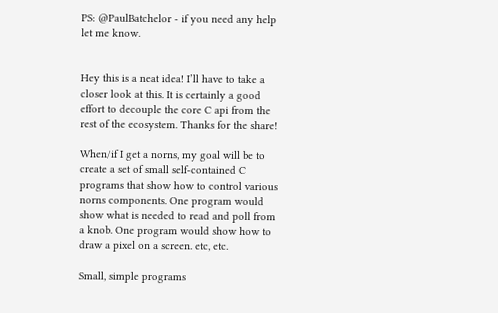PS: @PaulBatchelor - if you need any help let me know.


Hey this is a neat idea! I’ll have to take a closer look at this. It is certainly a good effort to decouple the core C api from the rest of the ecosystem. Thanks for the share!

When/if I get a norns, my goal will be to create a set of small self-contained C programs that show how to control various norns components. One program would show what is needed to read and poll from a knob. One program would show how to draw a pixel on a screen. etc, etc.

Small, simple programs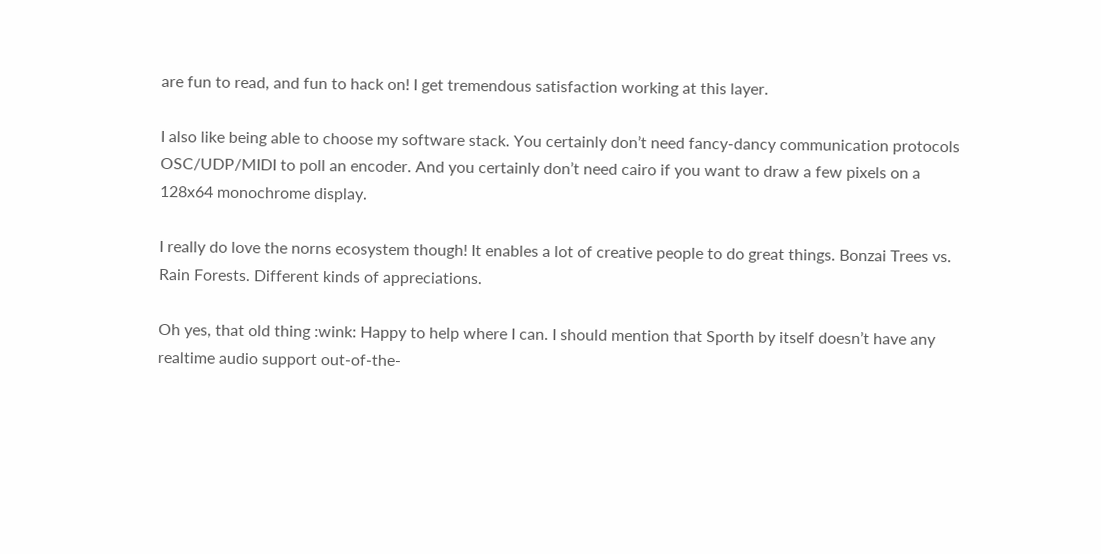are fun to read, and fun to hack on! I get tremendous satisfaction working at this layer.

I also like being able to choose my software stack. You certainly don’t need fancy-dancy communication protocols OSC/UDP/MIDI to poll an encoder. And you certainly don’t need cairo if you want to draw a few pixels on a 128x64 monochrome display.

I really do love the norns ecosystem though! It enables a lot of creative people to do great things. Bonzai Trees vs. Rain Forests. Different kinds of appreciations.

Oh yes, that old thing :wink: Happy to help where I can. I should mention that Sporth by itself doesn’t have any realtime audio support out-of-the-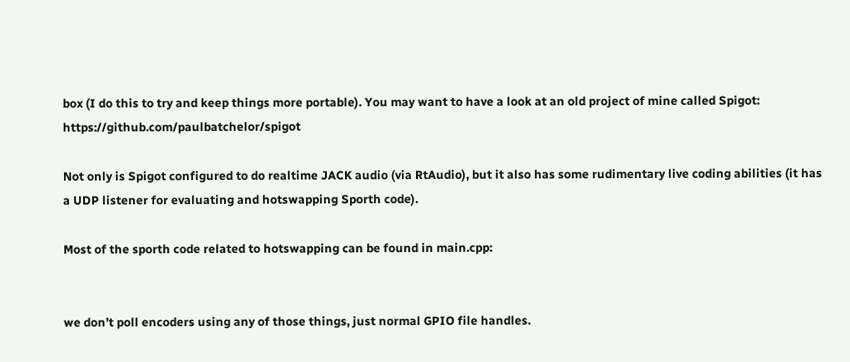box (I do this to try and keep things more portable). You may want to have a look at an old project of mine called Spigot: https://github.com/paulbatchelor/spigot

Not only is Spigot configured to do realtime JACK audio (via RtAudio), but it also has some rudimentary live coding abilities (it has a UDP listener for evaluating and hotswapping Sporth code).

Most of the sporth code related to hotswapping can be found in main.cpp:


we don’t poll encoders using any of those things, just normal GPIO file handles.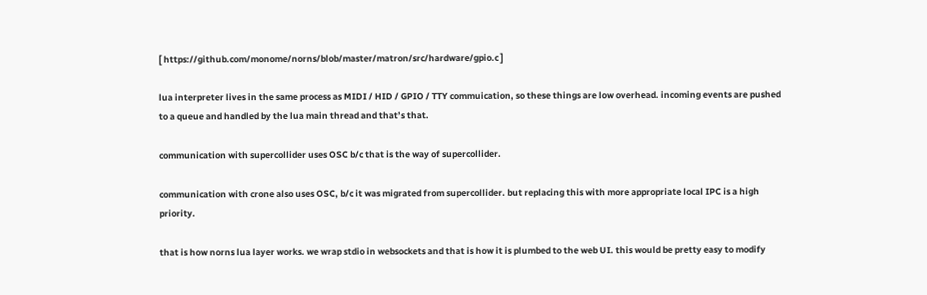[ https://github.com/monome/norns/blob/master/matron/src/hardware/gpio.c ]

lua interpreter lives in the same process as MIDI / HID / GPIO / TTY commuication, so these things are low overhead. incoming events are pushed to a queue and handled by the lua main thread and that’s that.

communication with supercollider uses OSC b/c that is the way of supercollider.

communication with crone also uses OSC, b/c it was migrated from supercollider. but replacing this with more appropriate local IPC is a high priority.

that is how norns lua layer works. we wrap stdio in websockets and that is how it is plumbed to the web UI. this would be pretty easy to modify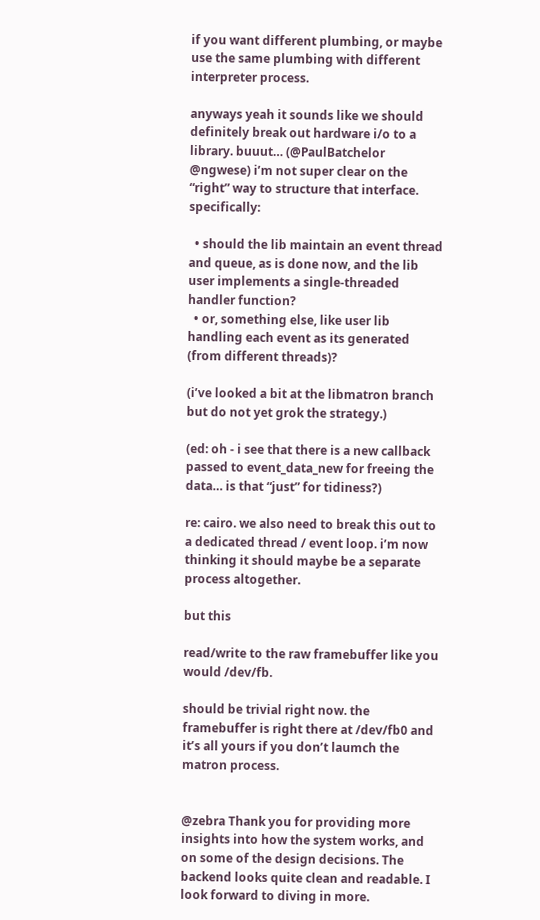if you want different plumbing, or maybe use the same plumbing with different interpreter process.

anyways yeah it sounds like we should definitely break out hardware i/o to a library. buuut… (@PaulBatchelor @ngwese) i’m not super clear on the “right” way to structure that interface. specifically:

  • should the lib maintain an event thread and queue, as is done now, and the lib user implements a single-threaded handler function?
  • or, something else, like user lib handling each event as its generated (from different threads)?

(i’ve looked a bit at the libmatron branch but do not yet grok the strategy.)

(ed: oh - i see that there is a new callback passed to event_data_new for freeing the data… is that “just” for tidiness?)

re: cairo. we also need to break this out to a dedicated thread / event loop. i’m now thinking it should maybe be a separate process altogether.

but this

read/write to the raw framebuffer like you would /dev/fb.

should be trivial right now. the framebuffer is right there at /dev/fb0 and it’s all yours if you don’t laumch the matron process.


@zebra Thank you for providing more insights into how the system works, and on some of the design decisions. The backend looks quite clean and readable. I look forward to diving in more.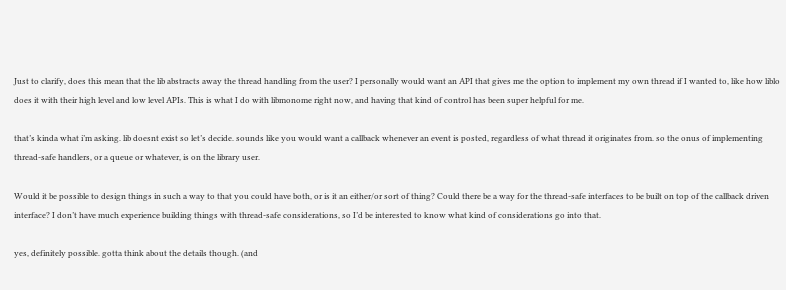Just to clarify, does this mean that the lib abstracts away the thread handling from the user? I personally would want an API that gives me the option to implement my own thread if I wanted to, like how liblo does it with their high level and low level APIs. This is what I do with libmonome right now, and having that kind of control has been super helpful for me.

that’s kinda what i’m asking. lib doesnt exist so let’s decide. sounds like you would want a callback whenever an event is posted, regardless of what thread it originates from. so the onus of implementing thread-safe handlers, or a queue or whatever, is on the library user.

Would it be possible to design things in such a way to that you could have both, or is it an either/or sort of thing? Could there be a way for the thread-safe interfaces to be built on top of the callback driven interface? I don’t have much experience building things with thread-safe considerations, so I’d be interested to know what kind of considerations go into that.

yes, definitely possible. gotta think about the details though. (and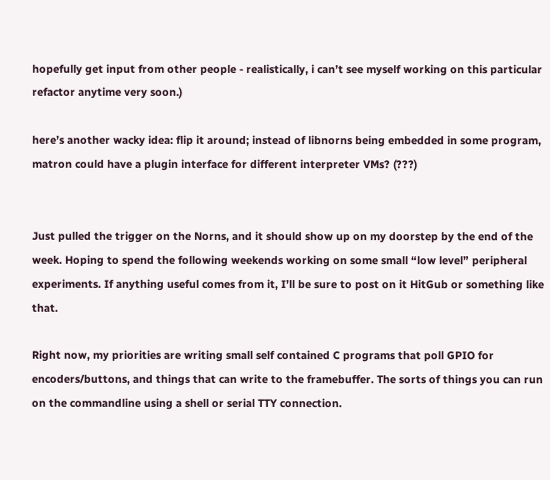hopefully get input from other people - realistically, i can’t see myself working on this particular refactor anytime very soon.)

here’s another wacky idea: flip it around; instead of libnorns being embedded in some program, matron could have a plugin interface for different interpreter VMs? (???)


Just pulled the trigger on the Norns, and it should show up on my doorstep by the end of the week. Hoping to spend the following weekends working on some small “low level” peripheral experiments. If anything useful comes from it, I’ll be sure to post on it HitGub or something like that.

Right now, my priorities are writing small self contained C programs that poll GPIO for encoders/buttons, and things that can write to the framebuffer. The sorts of things you can run on the commandline using a shell or serial TTY connection.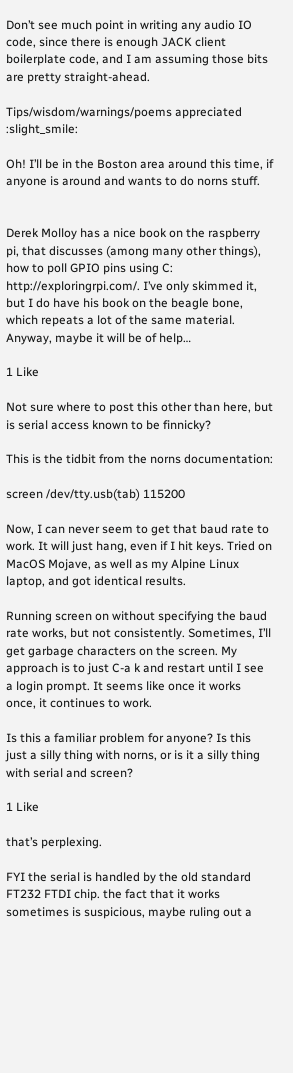Don’t see much point in writing any audio IO code, since there is enough JACK client boilerplate code, and I am assuming those bits are pretty straight-ahead.

Tips/wisdom/warnings/poems appreciated :slight_smile:

Oh! I’ll be in the Boston area around this time, if anyone is around and wants to do norns stuff.


Derek Molloy has a nice book on the raspberry pi, that discusses (among many other things), how to poll GPIO pins using C: http://exploringrpi.com/. I’ve only skimmed it, but I do have his book on the beagle bone, which repeats a lot of the same material. Anyway, maybe it will be of help…

1 Like

Not sure where to post this other than here, but is serial access known to be finnicky?

This is the tidbit from the norns documentation:

screen /dev/tty.usb(tab) 115200

Now, I can never seem to get that baud rate to work. It will just hang, even if I hit keys. Tried on MacOS Mojave, as well as my Alpine Linux laptop, and got identical results.

Running screen on without specifying the baud rate works, but not consistently. Sometimes, I’ll get garbage characters on the screen. My approach is to just C-a k and restart until I see a login prompt. It seems like once it works once, it continues to work.

Is this a familiar problem for anyone? Is this just a silly thing with norns, or is it a silly thing with serial and screen?

1 Like

that’s perplexing.

FYI the serial is handled by the old standard FT232 FTDI chip. the fact that it works sometimes is suspicious, maybe ruling out a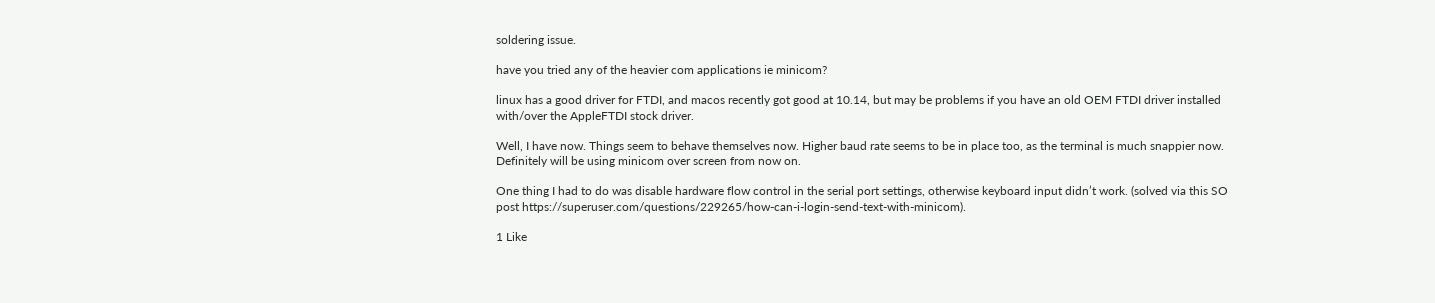soldering issue.

have you tried any of the heavier com applications ie minicom?

linux has a good driver for FTDI, and macos recently got good at 10.14, but may be problems if you have an old OEM FTDI driver installed with/over the AppleFTDI stock driver.

Well, I have now. Things seem to behave themselves now. Higher baud rate seems to be in place too, as the terminal is much snappier now. Definitely will be using minicom over screen from now on.

One thing I had to do was disable hardware flow control in the serial port settings, otherwise keyboard input didn’t work. (solved via this SO post https://superuser.com/questions/229265/how-can-i-login-send-text-with-minicom).

1 Like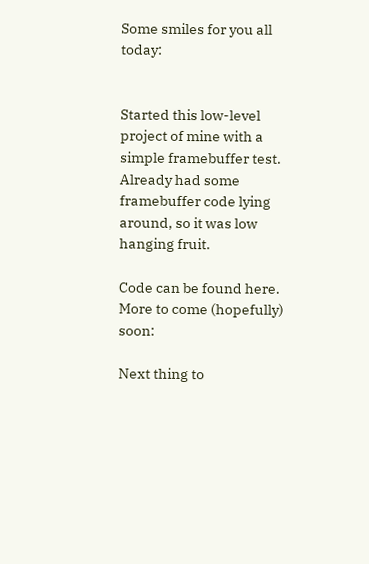Some smiles for you all today:


Started this low-level project of mine with a simple framebuffer test. Already had some framebuffer code lying around, so it was low hanging fruit.

Code can be found here. More to come (hopefully) soon:

Next thing to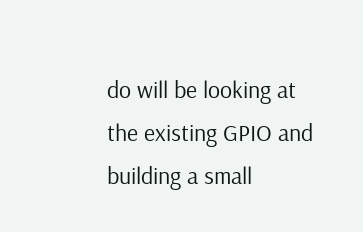do will be looking at the existing GPIO and building a small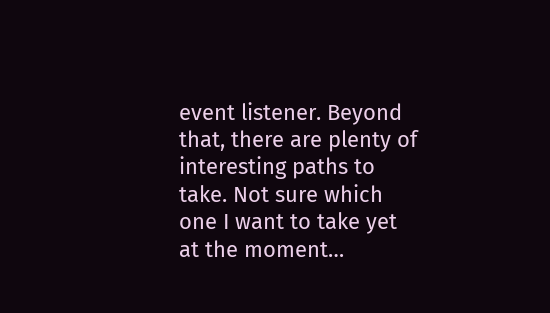event listener. Beyond that, there are plenty of interesting paths to take. Not sure which one I want to take yet at the moment…